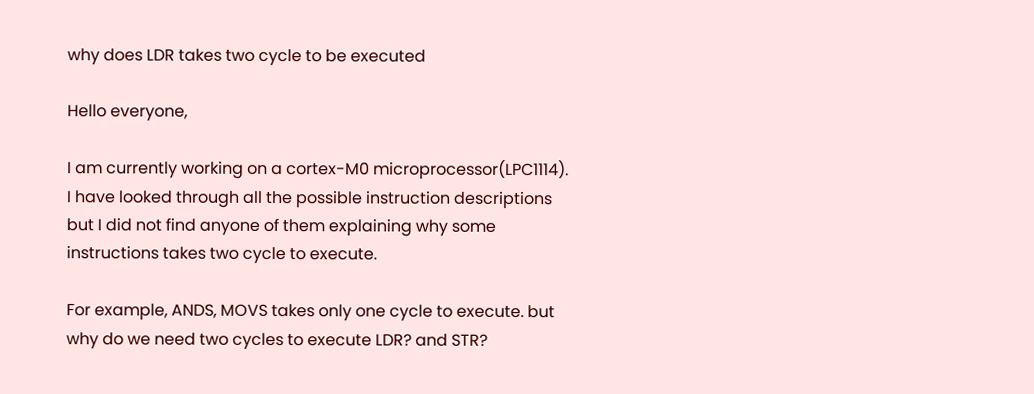why does LDR takes two cycle to be executed

Hello everyone,

I am currently working on a cortex-M0 microprocessor(LPC1114). I have looked through all the possible instruction descriptions but I did not find anyone of them explaining why some instructions takes two cycle to execute.

For example, ANDS, MOVS takes only one cycle to execute. but why do we need two cycles to execute LDR? and STR?